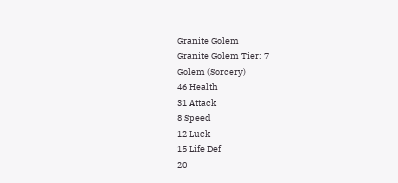Granite Golem
Granite Golem Tier: 7
Golem (Sorcery)
46 Health
31 Attack
8 Speed
12 Luck
15 Life Def
20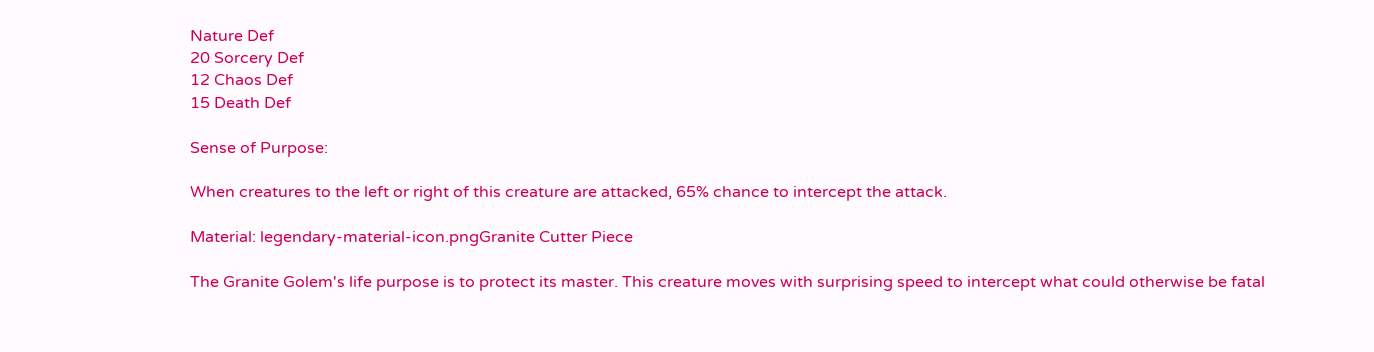Nature Def
20 Sorcery Def
12 Chaos Def
15 Death Def

Sense of Purpose:

When creatures to the left or right of this creature are attacked, 65% chance to intercept the attack.

Material: legendary-material-icon.pngGranite Cutter Piece

The Granite Golem's life purpose is to protect its master. This creature moves with surprising speed to intercept what could otherwise be fatal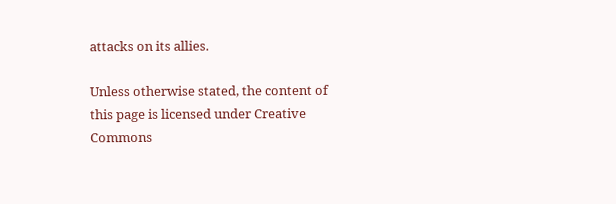attacks on its allies.

Unless otherwise stated, the content of this page is licensed under Creative Commons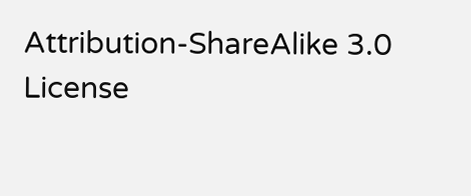Attribution-ShareAlike 3.0 License